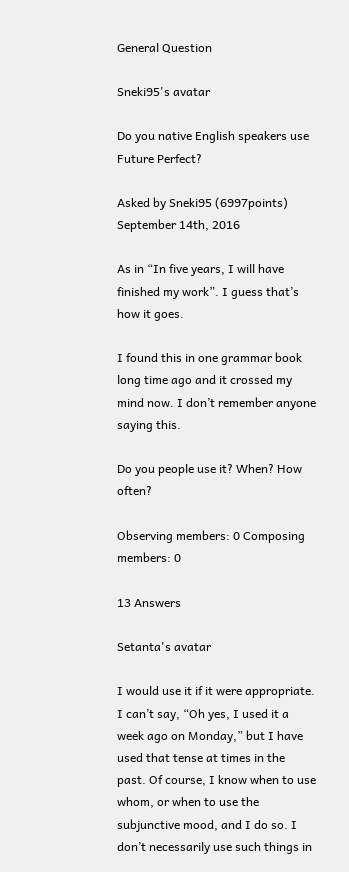General Question

Sneki95's avatar

Do you native English speakers use Future Perfect?

Asked by Sneki95 (6997points) September 14th, 2016

As in “In five years, I will have finished my work”. I guess that’s how it goes.

I found this in one grammar book long time ago and it crossed my mind now. I don’t remember anyone saying this.

Do you people use it? When? How often?

Observing members: 0 Composing members: 0

13 Answers

Setanta's avatar

I would use it if it were appropriate. I can’t say, “Oh yes, I used it a week ago on Monday,” but I have used that tense at times in the past. Of course, I know when to use whom, or when to use the subjunctive mood, and I do so. I don’t necessarily use such things in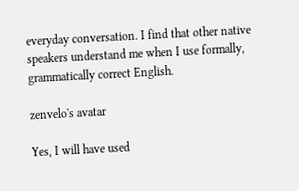everyday conversation. I find that other native speakers understand me when I use formally, grammatically correct English.

zenvelo's avatar

Yes, I will have used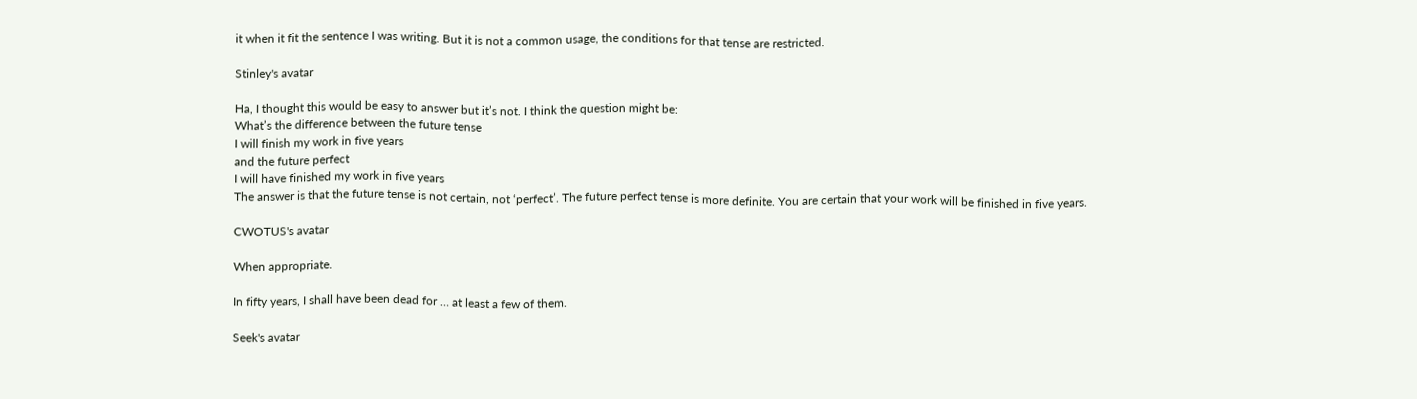it when it fit the sentence I was writing. But it is not a common usage, the conditions for that tense are restricted.

Stinley's avatar

Ha, I thought this would be easy to answer but it’s not. I think the question might be:
What’s the difference between the future tense
I will finish my work in five years
and the future perfect
I will have finished my work in five years
The answer is that the future tense is not certain, not ‘perfect’. The future perfect tense is more definite. You are certain that your work will be finished in five years.

CWOTUS's avatar

When appropriate.

In fifty years, I shall have been dead for … at least a few of them.

Seek's avatar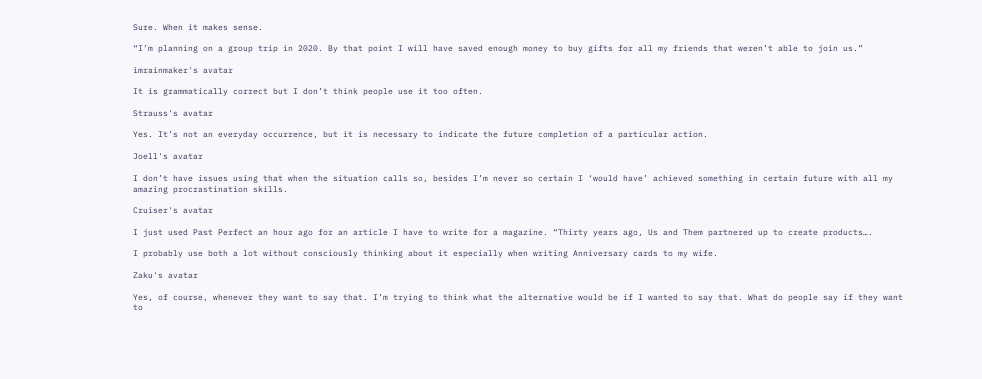Sure. When it makes sense.

“I’m planning on a group trip in 2020. By that point I will have saved enough money to buy gifts for all my friends that weren’t able to join us.”

imrainmaker's avatar

It is grammatically correct but I don’t think people use it too often.

Strauss's avatar

Yes. It’s not an everyday occurrence, but it is necessary to indicate the future completion of a particular action.

Joell's avatar

I don’t have issues using that when the situation calls so, besides I’m never so certain I ‘would have’ achieved something in certain future with all my amazing procrastination skills.

Cruiser's avatar

I just used Past Perfect an hour ago for an article I have to write for a magazine. “Thirty years ago, Us and Them partnered up to create products….

I probably use both a lot without consciously thinking about it especially when writing Anniversary cards to my wife.

Zaku's avatar

Yes, of course, whenever they want to say that. I’m trying to think what the alternative would be if I wanted to say that. What do people say if they want to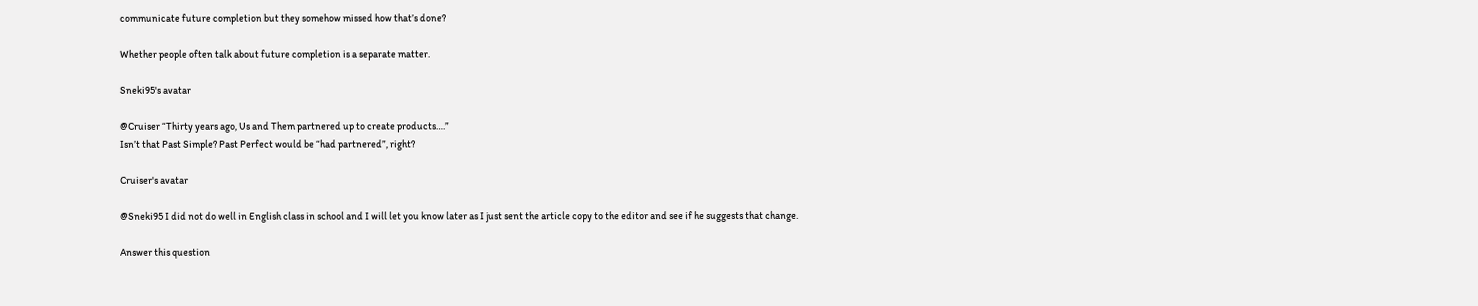communicate future completion but they somehow missed how that’s done?

Whether people often talk about future completion is a separate matter.

Sneki95's avatar

@Cruiser “Thirty years ago, Us and Them partnered up to create products….”
Isn’t that Past Simple? Past Perfect would be “had partnered”, right?

Cruiser's avatar

@Sneki95 I did not do well in English class in school and I will let you know later as I just sent the article copy to the editor and see if he suggests that change.

Answer this question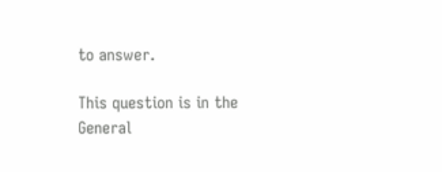to answer.

This question is in the General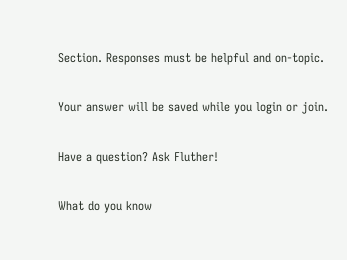Section. Responses must be helpful and on-topic.

Your answer will be saved while you login or join.

Have a question? Ask Fluther!

What do you know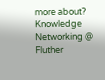more about?
Knowledge Networking @ Fluther